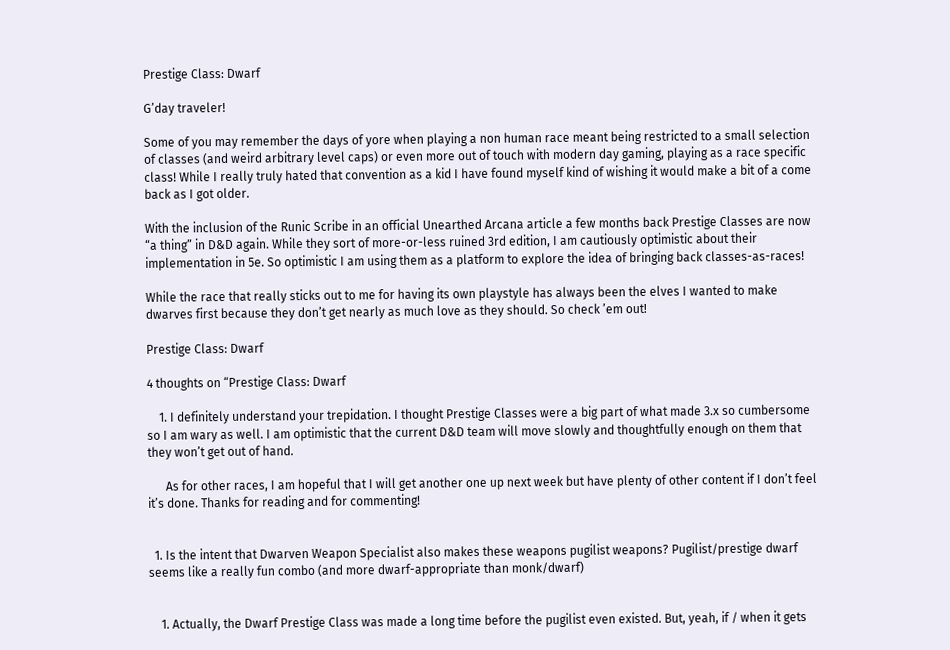Prestige Class: Dwarf

G’day traveler!

Some of you may remember the days of yore when playing a non human race meant being restricted to a small selection of classes (and weird arbitrary level caps) or even more out of touch with modern day gaming, playing as a race specific class! While I really truly hated that convention as a kid I have found myself kind of wishing it would make a bit of a come back as I got older.

With the inclusion of the Runic Scribe in an official Unearthed Arcana article a few months back Prestige Classes are now “a thing” in D&D again. While they sort of more-or-less ruined 3rd edition, I am cautiously optimistic about their implementation in 5e. So optimistic I am using them as a platform to explore the idea of bringing back classes-as-races!

While the race that really sticks out to me for having its own playstyle has always been the elves I wanted to make dwarves first because they don’t get nearly as much love as they should. So check ’em out!

Prestige Class: Dwarf

4 thoughts on “Prestige Class: Dwarf

    1. I definitely understand your trepidation. I thought Prestige Classes were a big part of what made 3.x so cumbersome so I am wary as well. I am optimistic that the current D&D team will move slowly and thoughtfully enough on them that they won’t get out of hand.

      As for other races, I am hopeful that I will get another one up next week but have plenty of other content if I don’t feel it’s done. Thanks for reading and for commenting!


  1. Is the intent that Dwarven Weapon Specialist also makes these weapons pugilist weapons? Pugilist/prestige dwarf seems like a really fun combo (and more dwarf-appropriate than monk/dwarf)


    1. Actually, the Dwarf Prestige Class was made a long time before the pugilist even existed. But, yeah, if / when it gets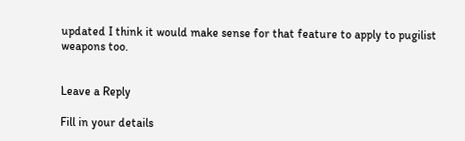updated I think it would make sense for that feature to apply to pugilist weapons too.


Leave a Reply

Fill in your details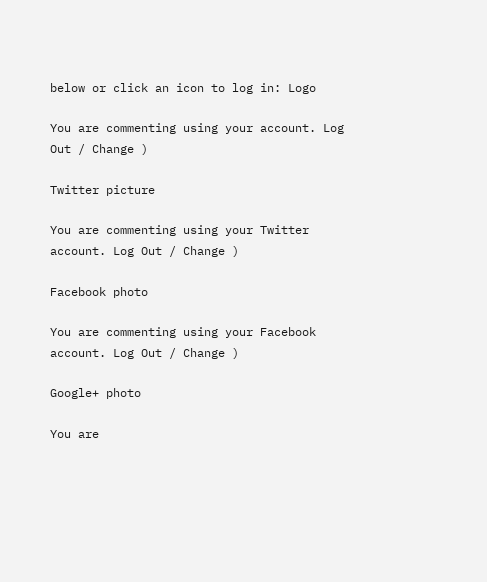below or click an icon to log in: Logo

You are commenting using your account. Log Out / Change )

Twitter picture

You are commenting using your Twitter account. Log Out / Change )

Facebook photo

You are commenting using your Facebook account. Log Out / Change )

Google+ photo

You are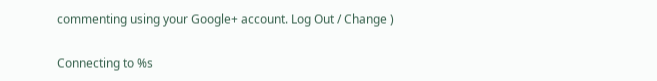commenting using your Google+ account. Log Out / Change )

Connecting to %s